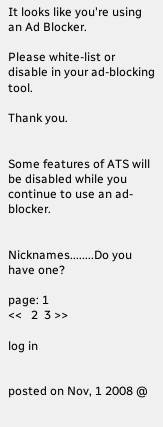It looks like you're using an Ad Blocker.

Please white-list or disable in your ad-blocking tool.

Thank you.


Some features of ATS will be disabled while you continue to use an ad-blocker.


Nicknames........Do you have one?

page: 1
<<   2  3 >>

log in


posted on Nov, 1 2008 @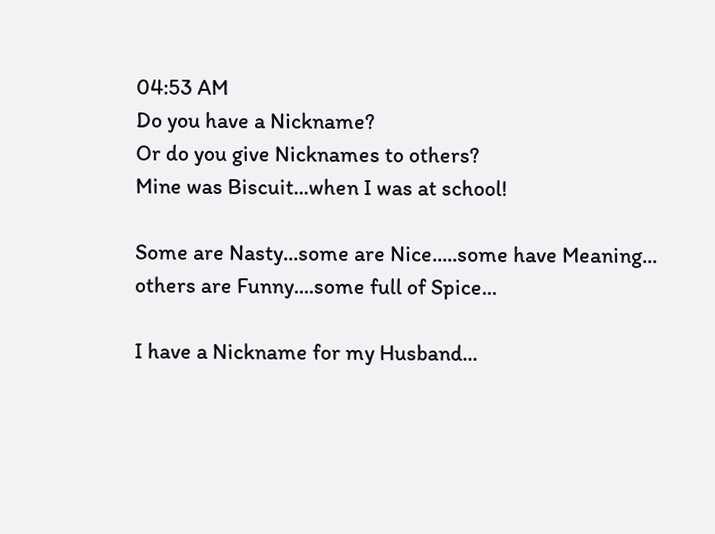04:53 AM
Do you have a Nickname?
Or do you give Nicknames to others?
Mine was Biscuit...when I was at school!

Some are Nasty...some are Nice.....some have Meaning...
others are Funny....some full of Spice...

I have a Nickname for my Husband...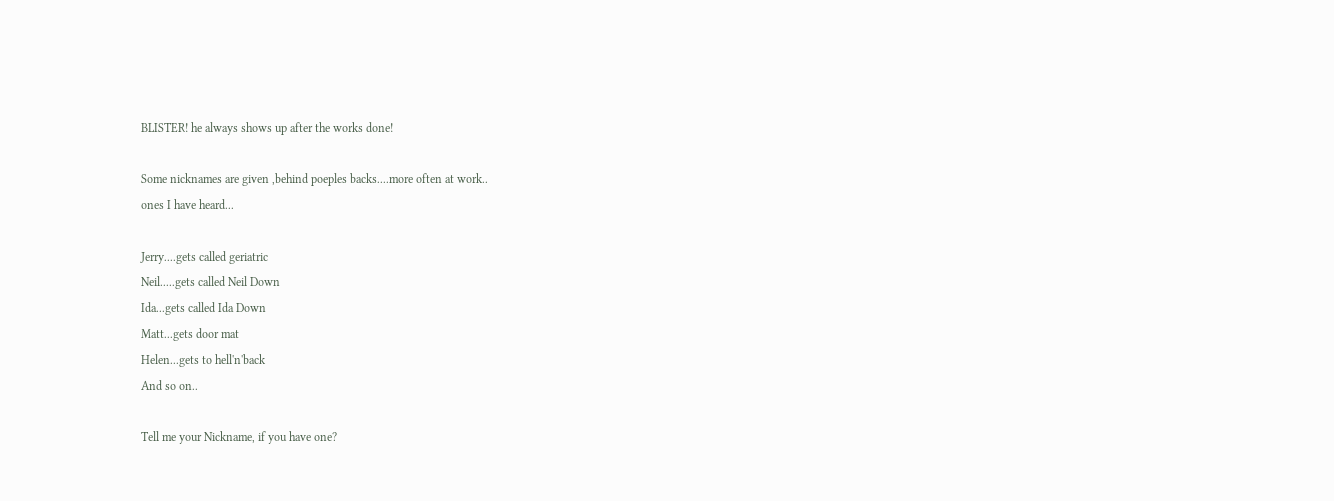BLISTER! he always shows up after the works done!

Some nicknames are given ,behind poeples backs....more often at work..
ones I have heard...

Jerry....gets called geriatric
Neil.....gets called Neil Down
Ida...gets called Ida Down
Matt...gets door mat
Helen...gets to hell'n'back
And so on..

Tell me your Nickname, if you have one?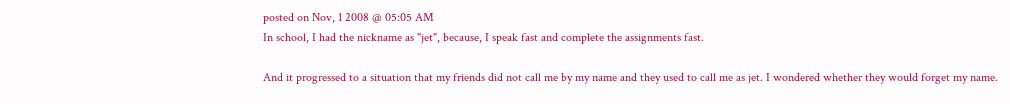posted on Nov, 1 2008 @ 05:05 AM
In school, I had the nickname as "jet", because, I speak fast and complete the assignments fast.

And it progressed to a situation that my friends did not call me by my name and they used to call me as jet. I wondered whether they would forget my name.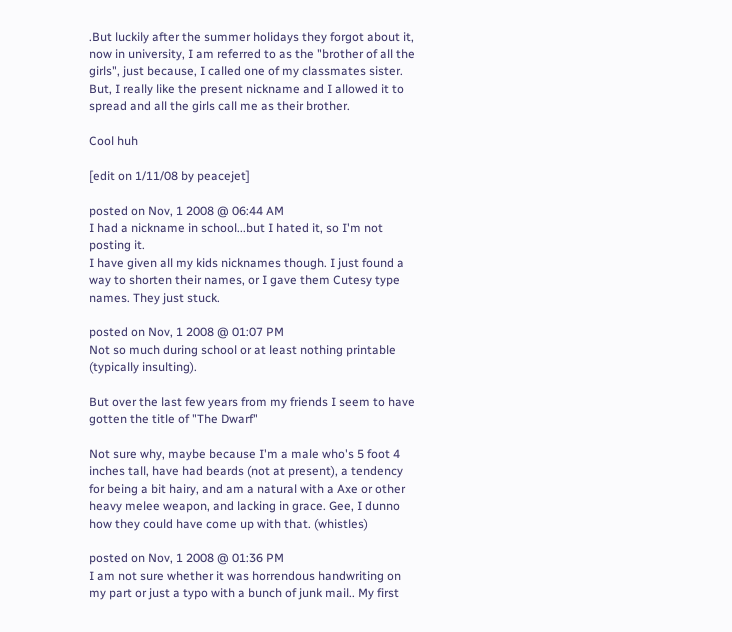.But luckily after the summer holidays they forgot about it, now in university, I am referred to as the "brother of all the girls", just because, I called one of my classmates sister. But, I really like the present nickname and I allowed it to spread and all the girls call me as their brother.

Cool huh

[edit on 1/11/08 by peacejet]

posted on Nov, 1 2008 @ 06:44 AM
I had a nickname in school...but I hated it, so I'm not posting it.
I have given all my kids nicknames though. I just found a way to shorten their names, or I gave them Cutesy type names. They just stuck.

posted on Nov, 1 2008 @ 01:07 PM
Not so much during school or at least nothing printable (typically insulting).

But over the last few years from my friends I seem to have gotten the title of "The Dwarf"

Not sure why, maybe because I'm a male who's 5 foot 4 inches tall, have had beards (not at present), a tendency for being a bit hairy, and am a natural with a Axe or other heavy melee weapon, and lacking in grace. Gee, I dunno how they could have come up with that. (whistles)

posted on Nov, 1 2008 @ 01:36 PM
I am not sure whether it was horrendous handwriting on my part or just a typo with a bunch of junk mail.. My first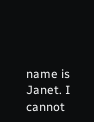name is Janet. I cannot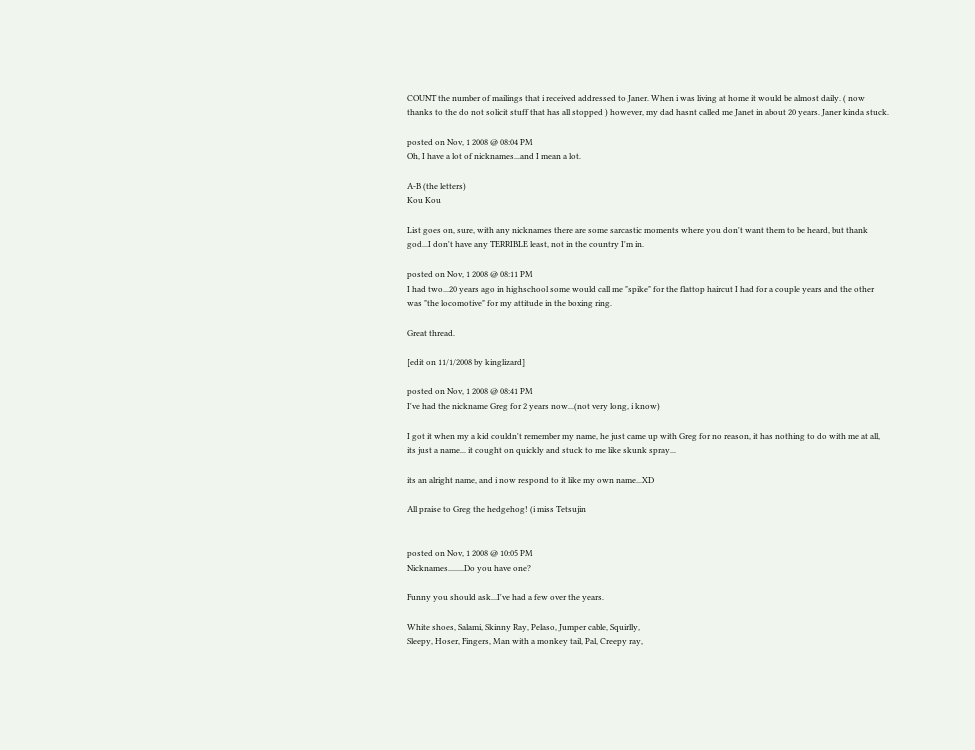COUNT the number of mailings that i received addressed to Janer. When i was living at home it would be almost daily. ( now thanks to the do not solicit stuff that has all stopped ) however, my dad hasnt called me Janet in about 20 years. Janer kinda stuck.

posted on Nov, 1 2008 @ 08:04 PM
Oh, I have a lot of nicknames...and I mean a lot.

A-B (the letters)
Kou Kou

List goes on, sure, with any nicknames there are some sarcastic moments where you don't want them to be heard, but thank god...I don't have any TERRIBLE least, not in the country I'm in.

posted on Nov, 1 2008 @ 08:11 PM
I had two...20 years ago in highschool some would call me "spike" for the flattop haircut I had for a couple years and the other was "the locomotive" for my attitude in the boxing ring.

Great thread.

[edit on 11/1/2008 by kinglizard]

posted on Nov, 1 2008 @ 08:41 PM
I've had the nickname Greg for 2 years now...(not very long, i know)

I got it when my a kid couldn't remember my name, he just came up with Greg for no reason, it has nothing to do with me at all, its just a name... it cought on quickly and stuck to me like skunk spray...

its an alright name, and i now respond to it like my own name...XD

All praise to Greg the hedgehog! (i miss Tetsujin


posted on Nov, 1 2008 @ 10:05 PM
Nicknames........Do you have one?

Funny you should ask...I've had a few over the years.

White shoes, Salami, Skinny Ray, Pelaso, Jumper cable, Squirlly,
Sleepy, Hoser, Fingers, Man with a monkey tail, Pal, Creepy ray,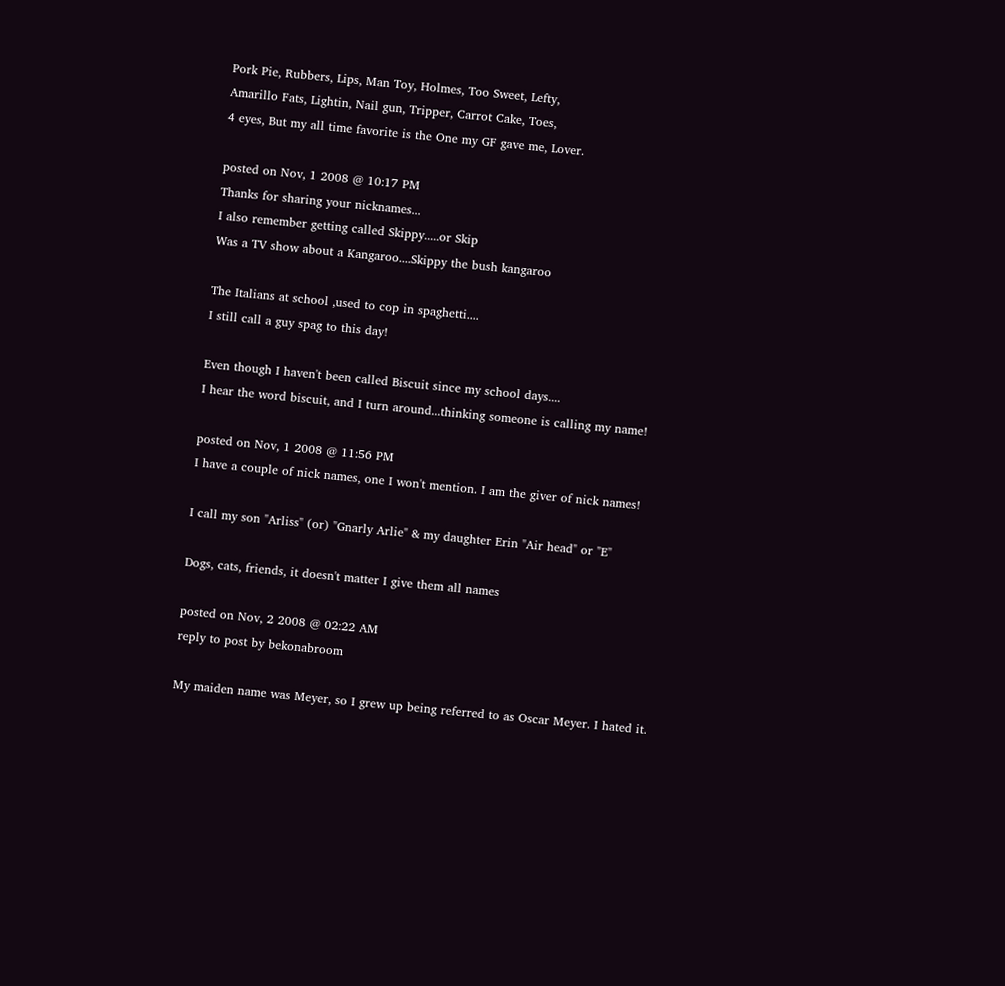Pork Pie, Rubbers, Lips, Man Toy, Holmes, Too Sweet, Lefty,
Amarillo Fats, Lightin, Nail gun, Tripper, Carrot Cake, Toes,
4 eyes, But my all time favorite is the One my GF gave me, Lover.

posted on Nov, 1 2008 @ 10:17 PM
Thanks for sharing your nicknames...
I also remember getting called Skippy.....or Skip
Was a TV show about a Kangaroo....Skippy the bush kangaroo

The Italians at school ,used to cop in spaghetti....
I still call a guy spag to this day!

Even though I haven't been called Biscuit since my school days....
I hear the word biscuit, and I turn around...thinking someone is calling my name!

posted on Nov, 1 2008 @ 11:56 PM
I have a couple of nick names, one I won't mention. I am the giver of nick names!

I call my son "Arliss" (or) "Gnarly Arlie" & my daughter Erin "Air head" or "E"

Dogs, cats, friends, it doesn't matter I give them all names

posted on Nov, 2 2008 @ 02:22 AM
reply to post by bekonabroom

My maiden name was Meyer, so I grew up being referred to as Oscar Meyer. I hated it.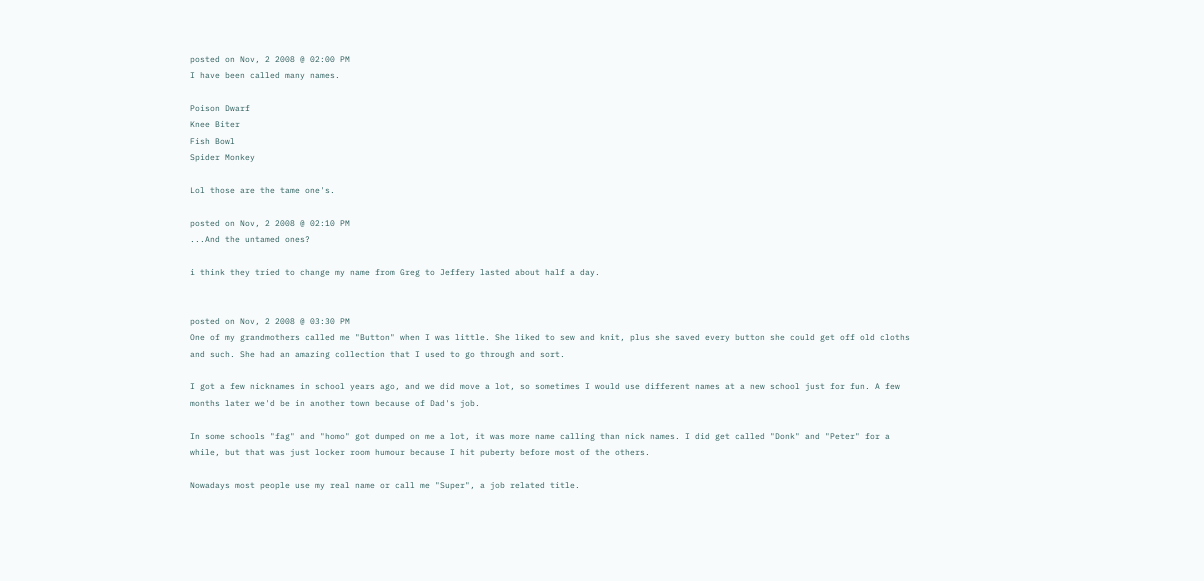posted on Nov, 2 2008 @ 02:00 PM
I have been called many names.

Poison Dwarf
Knee Biter
Fish Bowl
Spider Monkey

Lol those are the tame one's.

posted on Nov, 2 2008 @ 02:10 PM
...And the untamed ones?

i think they tried to change my name from Greg to Jeffery lasted about half a day.


posted on Nov, 2 2008 @ 03:30 PM
One of my grandmothers called me "Button" when I was little. She liked to sew and knit, plus she saved every button she could get off old cloths and such. She had an amazing collection that I used to go through and sort.

I got a few nicknames in school years ago, and we did move a lot, so sometimes I would use different names at a new school just for fun. A few months later we'd be in another town because of Dad's job.

In some schools "fag" and "homo" got dumped on me a lot, it was more name calling than nick names. I did get called "Donk" and "Peter" for a while, but that was just locker room humour because I hit puberty before most of the others.

Nowadays most people use my real name or call me "Super", a job related title.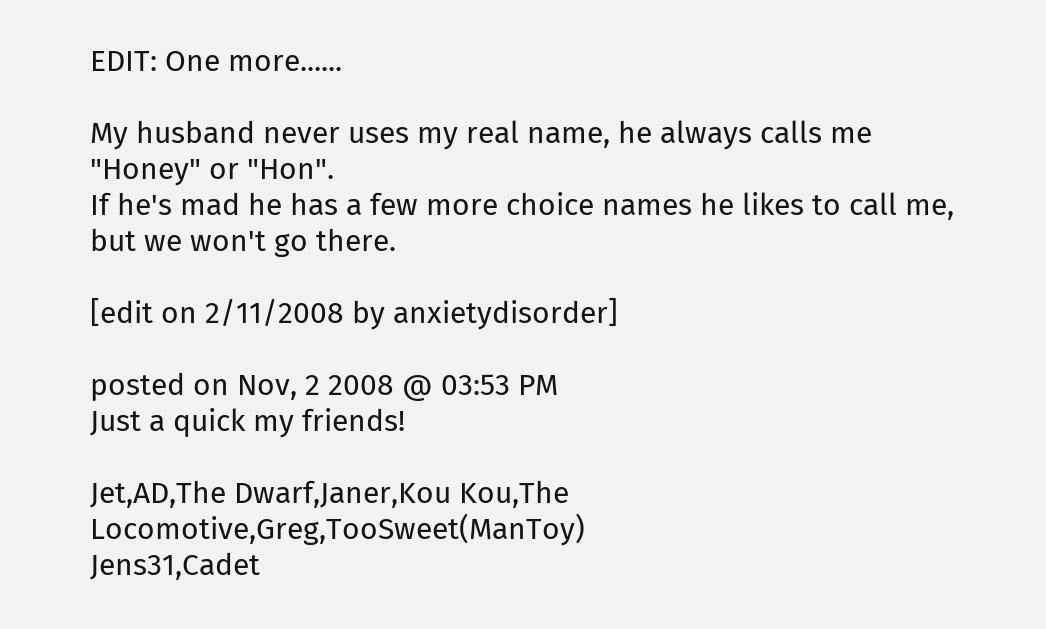EDIT: One more......

My husband never uses my real name, he always calls me "Honey" or "Hon".
If he's mad he has a few more choice names he likes to call me, but we won't go there.

[edit on 2/11/2008 by anxietydisorder]

posted on Nov, 2 2008 @ 03:53 PM
Just a quick my friends!

Jet,AD,The Dwarf,Janer,Kou Kou,The Locomotive,Greg,TooSweet(ManToy)
Jens31,Cadet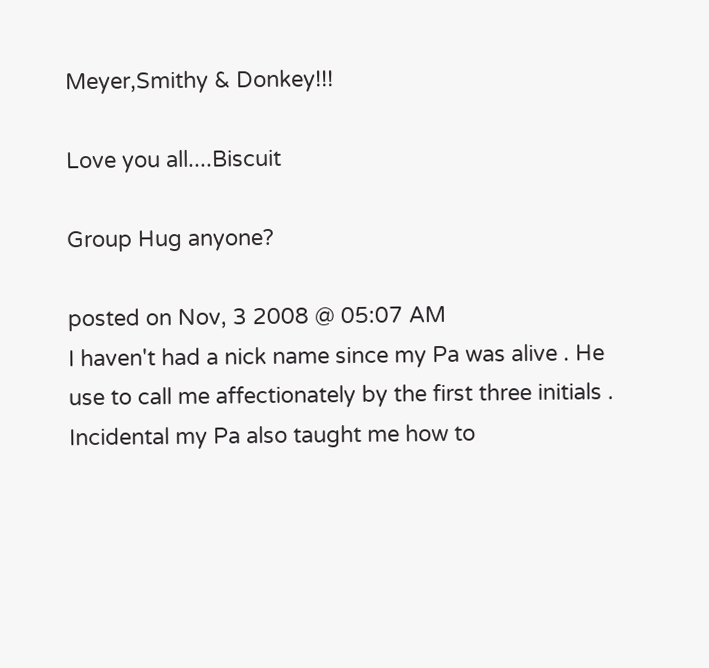Meyer,Smithy & Donkey!!!

Love you all....Biscuit

Group Hug anyone?

posted on Nov, 3 2008 @ 05:07 AM
I haven't had a nick name since my Pa was alive . He use to call me affectionately by the first three initials . Incidental my Pa also taught me how to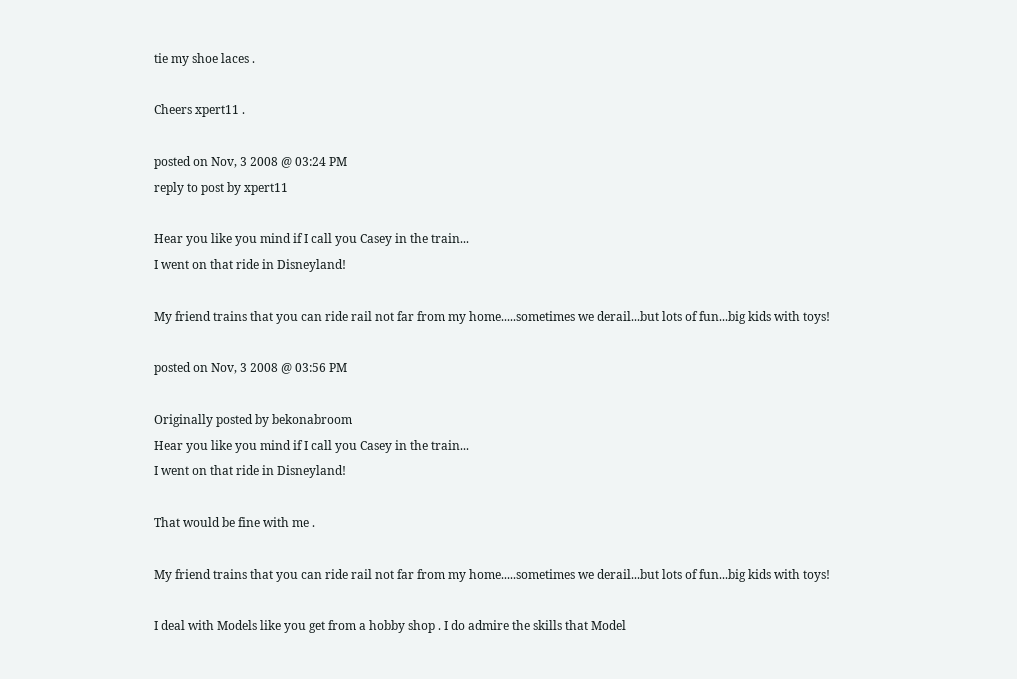tie my shoe laces .

Cheers xpert11 .

posted on Nov, 3 2008 @ 03:24 PM
reply to post by xpert11

Hear you like you mind if I call you Casey in the train...
I went on that ride in Disneyland!

My friend trains that you can ride rail not far from my home.....sometimes we derail...but lots of fun...big kids with toys!

posted on Nov, 3 2008 @ 03:56 PM

Originally posted by bekonabroom
Hear you like you mind if I call you Casey in the train...
I went on that ride in Disneyland!

That would be fine with me .

My friend trains that you can ride rail not far from my home.....sometimes we derail...but lots of fun...big kids with toys!

I deal with Models like you get from a hobby shop . I do admire the skills that Model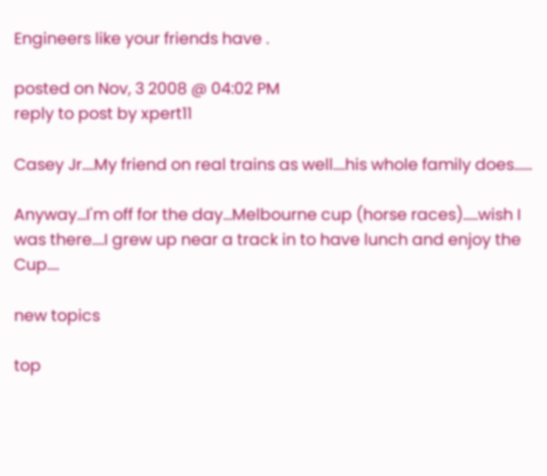Engineers like your friends have .

posted on Nov, 3 2008 @ 04:02 PM
reply to post by xpert11

Casey Jr....My friend on real trains as well....his whole family does......

Anyway...I'm off for the day...Melbourne cup (horse races).....wish I was there....I grew up near a track in to have lunch and enjoy the Cup....

new topics

top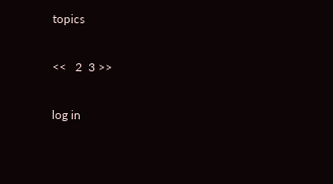topics

<<   2  3 >>

log in